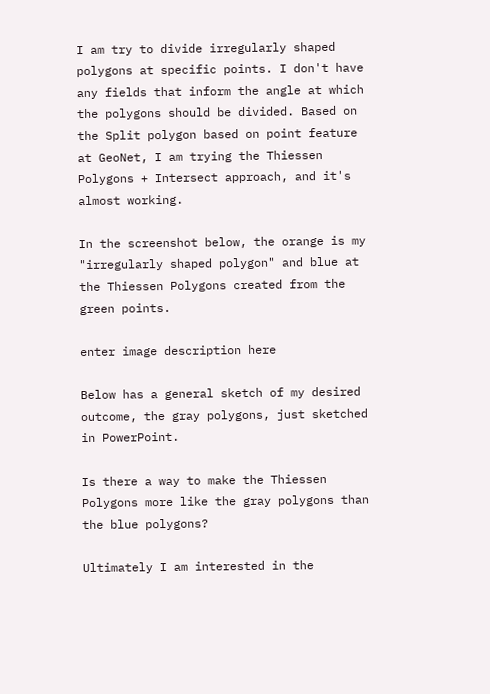I am try to divide irregularly shaped polygons at specific points. I don't have any fields that inform the angle at which the polygons should be divided. Based on the Split polygon based on point feature at GeoNet, I am trying the Thiessen Polygons + Intersect approach, and it's almost working.

In the screenshot below, the orange is my "irregularly shaped polygon" and blue at the Thiessen Polygons created from the green points.

enter image description here

Below has a general sketch of my desired outcome, the gray polygons, just sketched in PowerPoint.

Is there a way to make the Thiessen Polygons more like the gray polygons than the blue polygons?

Ultimately I am interested in the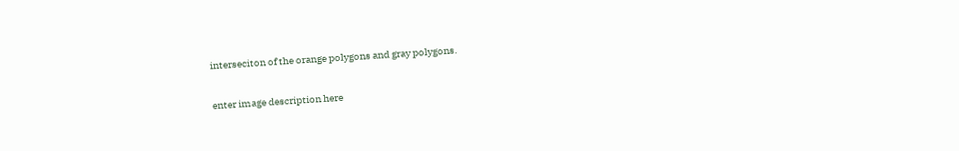interseciton of the orange polygons and gray polygons.

enter image description here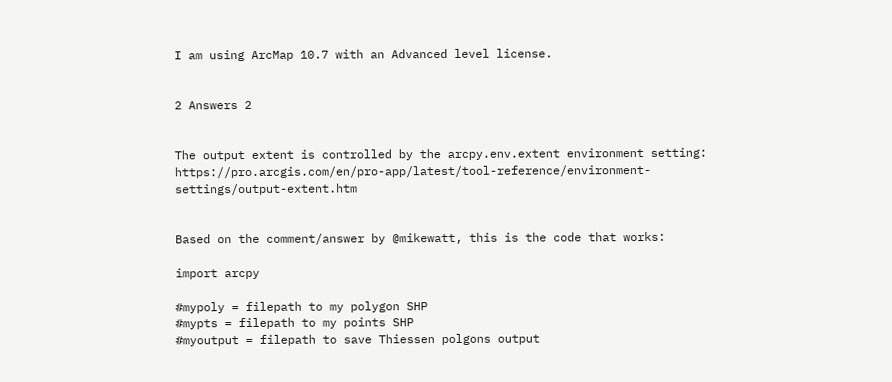I am using ArcMap 10.7 with an Advanced level license.


2 Answers 2


The output extent is controlled by the arcpy.env.extent environment setting: https://pro.arcgis.com/en/pro-app/latest/tool-reference/environment-settings/output-extent.htm


Based on the comment/answer by @mikewatt, this is the code that works:

import arcpy

#mypoly = filepath to my polygon SHP
#mypts = filepath to my points SHP
#myoutput = filepath to save Thiessen polgons output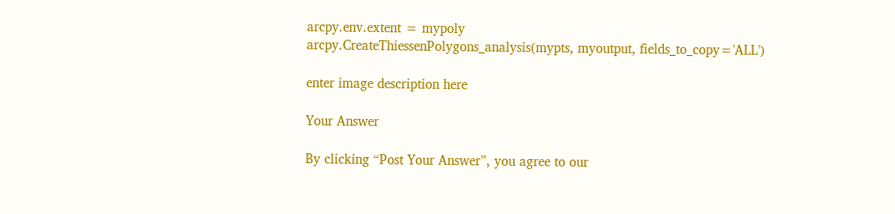arcpy.env.extent = mypoly
arcpy.CreateThiessenPolygons_analysis(mypts, myoutput, fields_to_copy='ALL')

enter image description here

Your Answer

By clicking “Post Your Answer”, you agree to our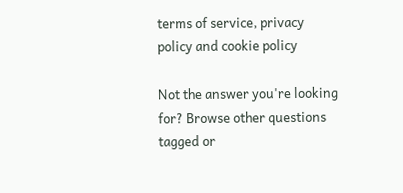terms of service, privacy policy and cookie policy

Not the answer you're looking for? Browse other questions tagged or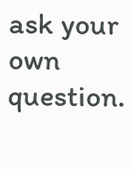ask your own question.